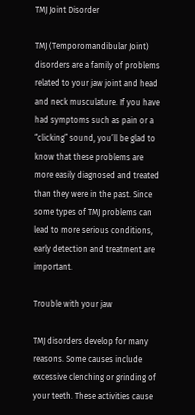TMJ Joint Disorder

TMJ (Temporomandibular Joint) disorders are a family of problems related to your jaw joint and head and neck musculature. If you have had symptoms such as pain or a “clicking” sound, you’ll be glad to know that these problems are more easily diagnosed and treated than they were in the past. Since some types of TMJ problems can lead to more serious conditions, early detection and treatment are important.

Trouble with your jaw

TMJ disorders develop for many reasons. Some causes include excessive clenching or grinding of your teeth. These activities cause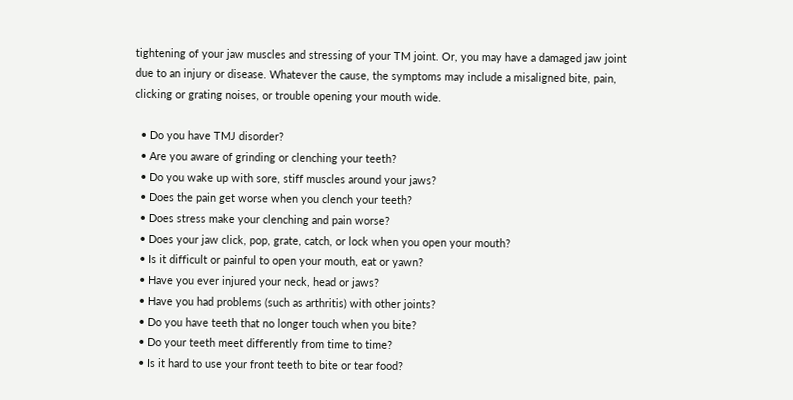tightening of your jaw muscles and stressing of your TM joint. Or, you may have a damaged jaw joint due to an injury or disease. Whatever the cause, the symptoms may include a misaligned bite, pain, clicking or grating noises, or trouble opening your mouth wide.

  • Do you have TMJ disorder?
  • Are you aware of grinding or clenching your teeth?
  • Do you wake up with sore, stiff muscles around your jaws?
  • Does the pain get worse when you clench your teeth?
  • Does stress make your clenching and pain worse?
  • Does your jaw click, pop, grate, catch, or lock when you open your mouth?
  • Is it difficult or painful to open your mouth, eat or yawn?
  • Have you ever injured your neck, head or jaws?
  • Have you had problems (such as arthritis) with other joints?
  • Do you have teeth that no longer touch when you bite?
  • Do your teeth meet differently from time to time?
  • Is it hard to use your front teeth to bite or tear food?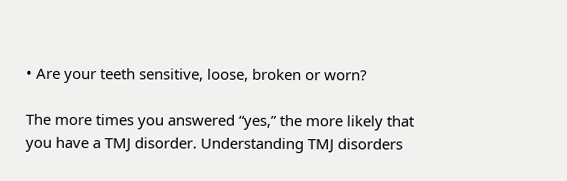• Are your teeth sensitive, loose, broken or worn?

The more times you answered “yes,” the more likely that you have a TMJ disorder. Understanding TMJ disorders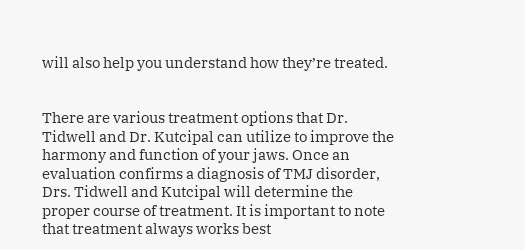will also help you understand how they’re treated.


There are various treatment options that Dr. Tidwell and Dr. Kutcipal can utilize to improve the harmony and function of your jaws. Once an evaluation confirms a diagnosis of TMJ disorder, Drs. Tidwell and Kutcipal will determine the proper course of treatment. It is important to note that treatment always works best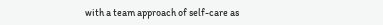with a team approach of self-care as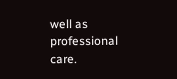well as professional care.